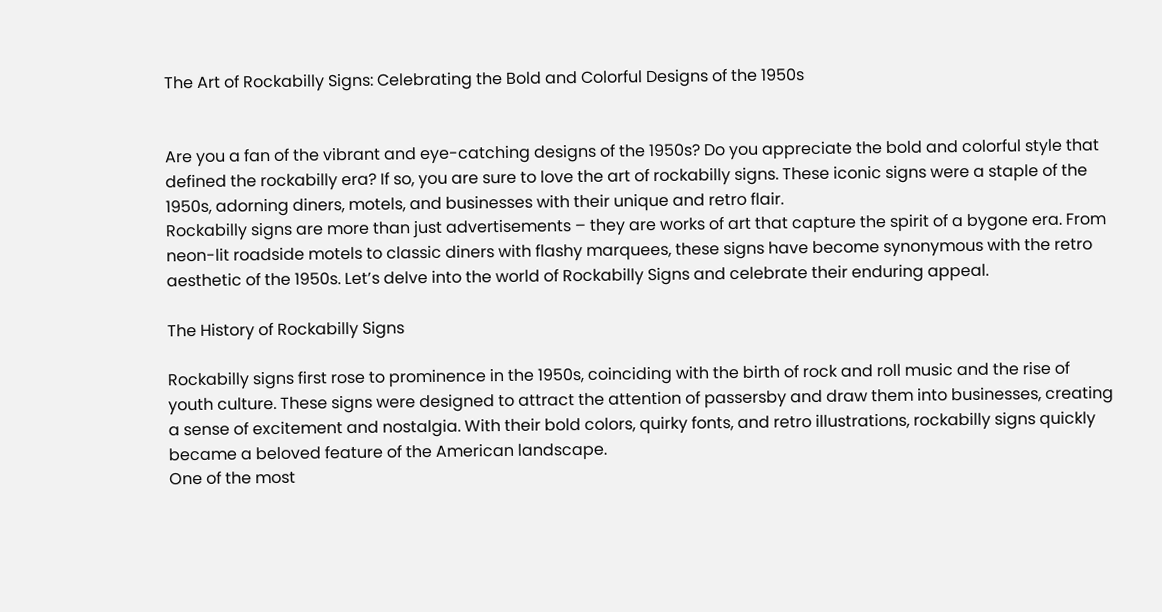The Art of Rockabilly Signs: Celebrating the Bold and Colorful Designs of the 1950s


Are you a fan of the vibrant and eye-catching designs of the 1950s? Do you appreciate the bold and colorful style that defined the rockabilly era? If so, you are sure to love the art of rockabilly signs. These iconic signs were a staple of the 1950s, adorning diners, motels, and businesses with their unique and retro flair.
Rockabilly signs are more than just advertisements – they are works of art that capture the spirit of a bygone era. From neon-lit roadside motels to classic diners with flashy marquees, these signs have become synonymous with the retro aesthetic of the 1950s. Let’s delve into the world of Rockabilly Signs and celebrate their enduring appeal.

The History of Rockabilly Signs

Rockabilly signs first rose to prominence in the 1950s, coinciding with the birth of rock and roll music and the rise of youth culture. These signs were designed to attract the attention of passersby and draw them into businesses, creating a sense of excitement and nostalgia. With their bold colors, quirky fonts, and retro illustrations, rockabilly signs quickly became a beloved feature of the American landscape.
One of the most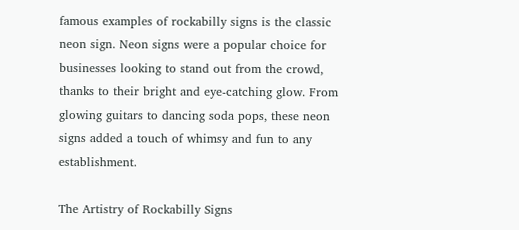famous examples of rockabilly signs is the classic neon sign. Neon signs were a popular choice for businesses looking to stand out from the crowd, thanks to their bright and eye-catching glow. From glowing guitars to dancing soda pops, these neon signs added a touch of whimsy and fun to any establishment.

The Artistry of Rockabilly Signs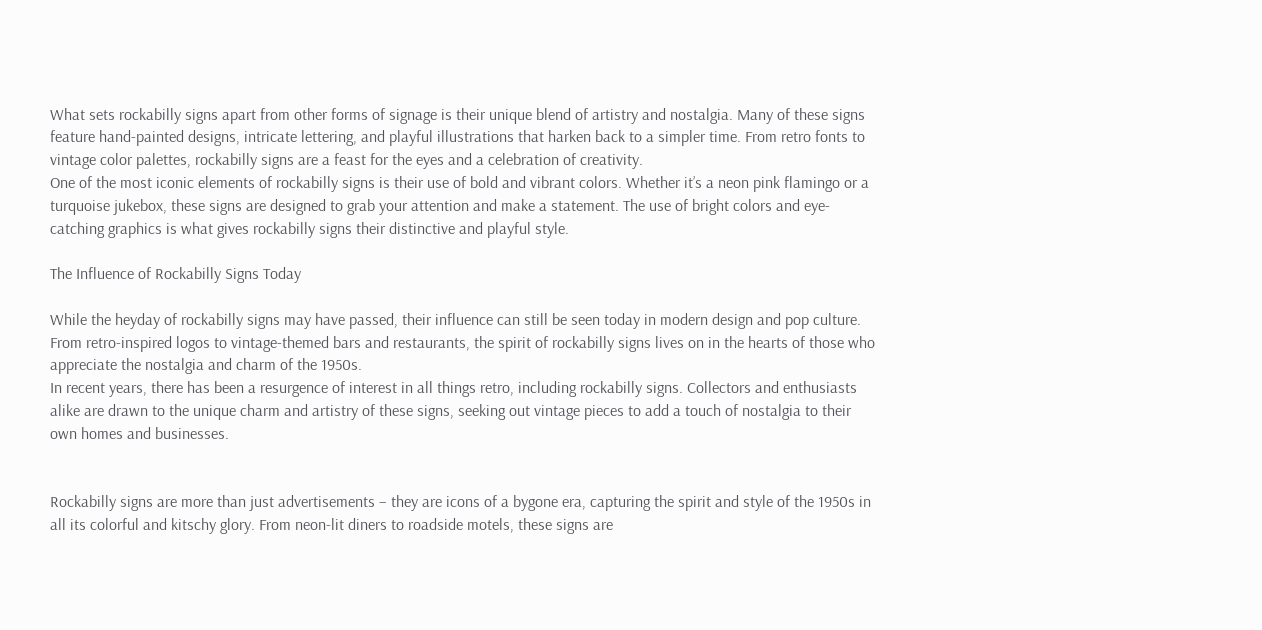What sets rockabilly signs apart from other forms of signage is their unique blend of artistry and nostalgia. Many of these signs feature hand-painted designs, intricate lettering, and playful illustrations that harken back to a simpler time. From retro fonts to vintage color palettes, rockabilly signs are a feast for the eyes and a celebration of creativity.
One of the most iconic elements of rockabilly signs is their use of bold and vibrant colors. Whether it’s a neon pink flamingo or a turquoise jukebox, these signs are designed to grab your attention and make a statement. The use of bright colors and eye-catching graphics is what gives rockabilly signs their distinctive and playful style.

The Influence of Rockabilly Signs Today

While the heyday of rockabilly signs may have passed, their influence can still be seen today in modern design and pop culture. From retro-inspired logos to vintage-themed bars and restaurants, the spirit of rockabilly signs lives on in the hearts of those who appreciate the nostalgia and charm of the 1950s.
In recent years, there has been a resurgence of interest in all things retro, including rockabilly signs. Collectors and enthusiasts alike are drawn to the unique charm and artistry of these signs, seeking out vintage pieces to add a touch of nostalgia to their own homes and businesses.


Rockabilly signs are more than just advertisements – they are icons of a bygone era, capturing the spirit and style of the 1950s in all its colorful and kitschy glory. From neon-lit diners to roadside motels, these signs are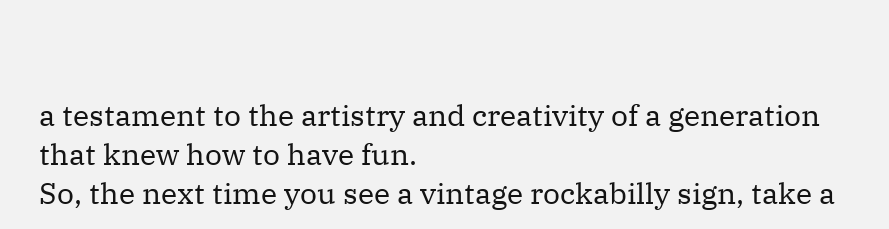a testament to the artistry and creativity of a generation that knew how to have fun.
So, the next time you see a vintage rockabilly sign, take a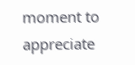moment to appreciate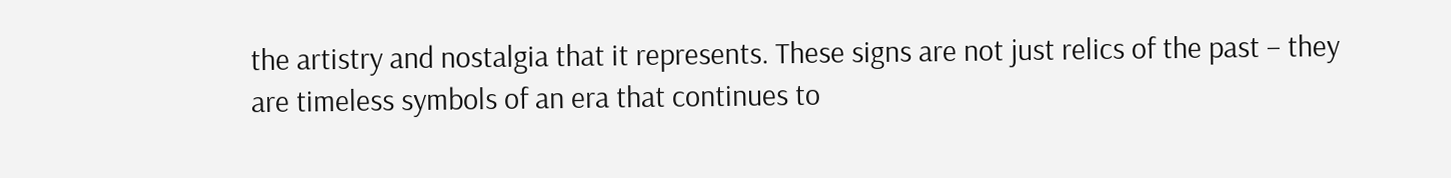the artistry and nostalgia that it represents. These signs are not just relics of the past – they are timeless symbols of an era that continues to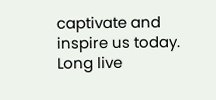captivate and inspire us today. Long live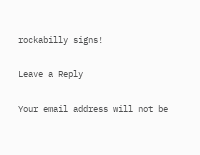rockabilly signs!

Leave a Reply

Your email address will not be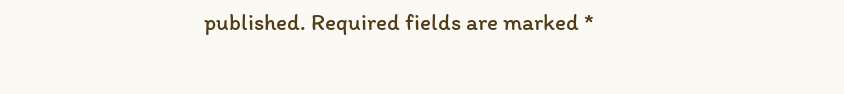published. Required fields are marked *